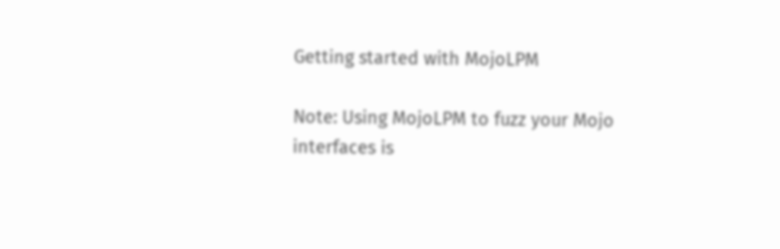Getting started with MojoLPM

Note: Using MojoLPM to fuzz your Mojo interfaces is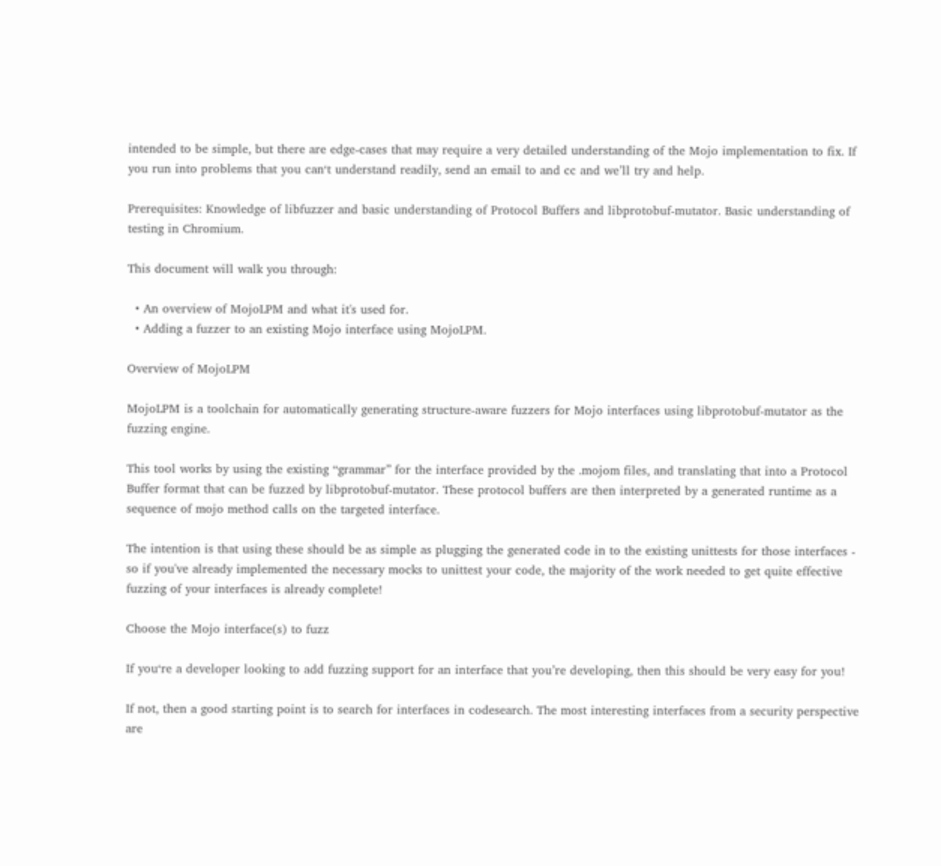intended to be simple, but there are edge-cases that may require a very detailed understanding of the Mojo implementation to fix. If you run into problems that you can‘t understand readily, send an email to and cc and we’ll try and help.

Prerequisites: Knowledge of libfuzzer and basic understanding of Protocol Buffers and libprotobuf-mutator. Basic understanding of testing in Chromium.

This document will walk you through:

  • An overview of MojoLPM and what it's used for.
  • Adding a fuzzer to an existing Mojo interface using MojoLPM.

Overview of MojoLPM

MojoLPM is a toolchain for automatically generating structure-aware fuzzers for Mojo interfaces using libprotobuf-mutator as the fuzzing engine.

This tool works by using the existing “grammar” for the interface provided by the .mojom files, and translating that into a Protocol Buffer format that can be fuzzed by libprotobuf-mutator. These protocol buffers are then interpreted by a generated runtime as a sequence of mojo method calls on the targeted interface.

The intention is that using these should be as simple as plugging the generated code in to the existing unittests for those interfaces - so if you've already implemented the necessary mocks to unittest your code, the majority of the work needed to get quite effective fuzzing of your interfaces is already complete!

Choose the Mojo interface(s) to fuzz

If you‘re a developer looking to add fuzzing support for an interface that you’re developing, then this should be very easy for you!

If not, then a good starting point is to search for interfaces in codesearch. The most interesting interfaces from a security perspective are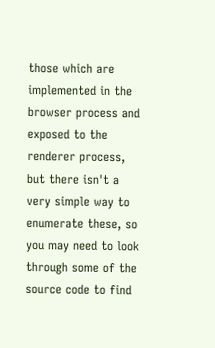those which are implemented in the browser process and exposed to the renderer process, but there isn't a very simple way to enumerate these, so you may need to look through some of the source code to find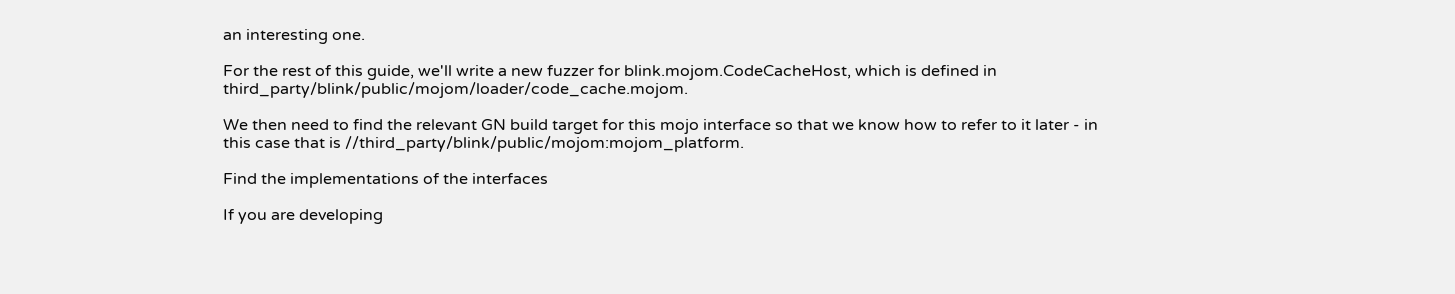an interesting one.

For the rest of this guide, we'll write a new fuzzer for blink.mojom.CodeCacheHost, which is defined in third_party/blink/public/mojom/loader/code_cache.mojom.

We then need to find the relevant GN build target for this mojo interface so that we know how to refer to it later - in this case that is //third_party/blink/public/mojom:mojom_platform.

Find the implementations of the interfaces

If you are developing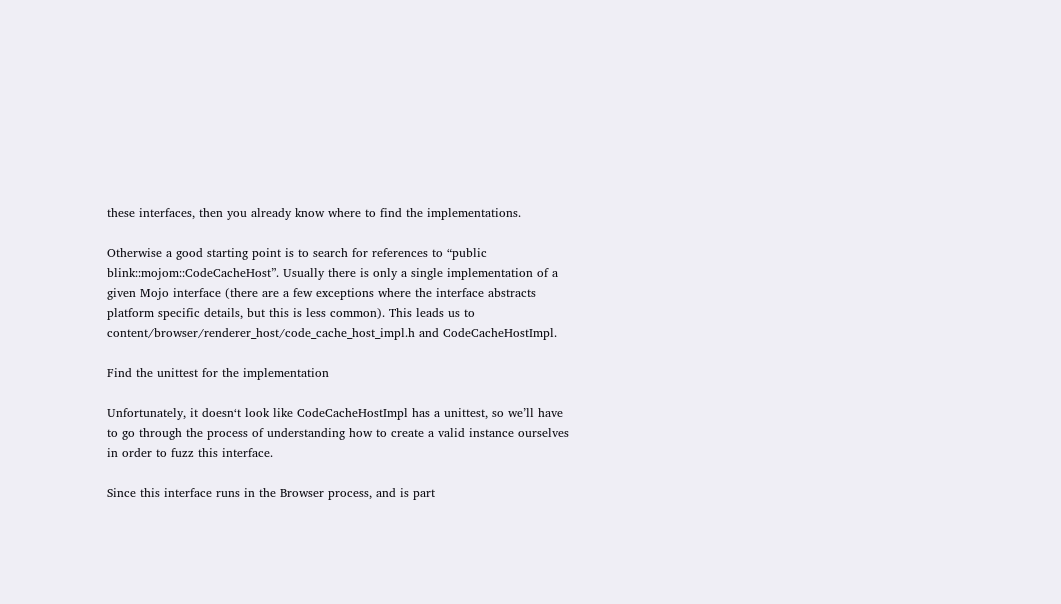these interfaces, then you already know where to find the implementations.

Otherwise a good starting point is to search for references to “public blink::mojom::CodeCacheHost”. Usually there is only a single implementation of a given Mojo interface (there are a few exceptions where the interface abstracts platform specific details, but this is less common). This leads us to content/browser/renderer_host/code_cache_host_impl.h and CodeCacheHostImpl.

Find the unittest for the implementation

Unfortunately, it doesn‘t look like CodeCacheHostImpl has a unittest, so we’ll have to go through the process of understanding how to create a valid instance ourselves in order to fuzz this interface.

Since this interface runs in the Browser process, and is part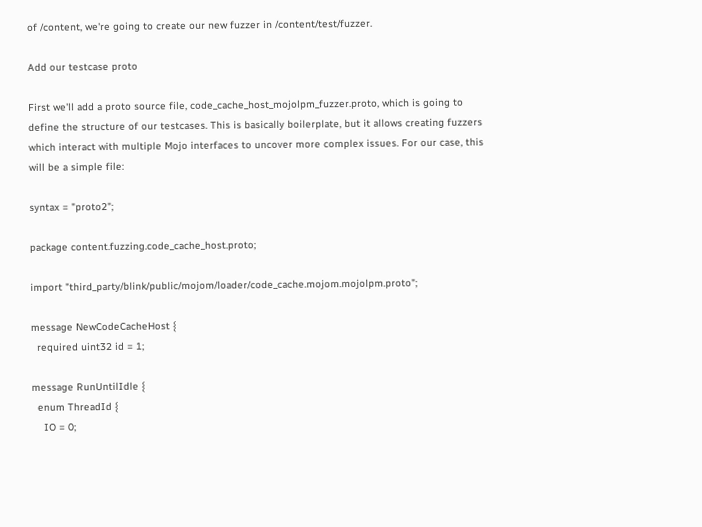of /content, we're going to create our new fuzzer in /content/test/fuzzer.

Add our testcase proto

First we'll add a proto source file, code_cache_host_mojolpm_fuzzer.proto, which is going to define the structure of our testcases. This is basically boilerplate, but it allows creating fuzzers which interact with multiple Mojo interfaces to uncover more complex issues. For our case, this will be a simple file:

syntax = "proto2";

package content.fuzzing.code_cache_host.proto;

import "third_party/blink/public/mojom/loader/code_cache.mojom.mojolpm.proto";

message NewCodeCacheHost {
  required uint32 id = 1;

message RunUntilIdle {
  enum ThreadId {
    IO = 0;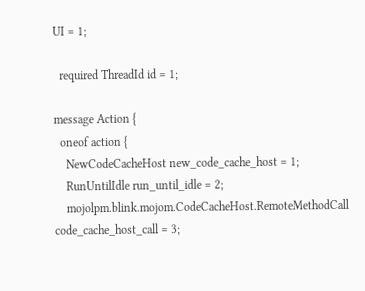UI = 1;

  required ThreadId id = 1;

message Action {
  oneof action {
    NewCodeCacheHost new_code_cache_host = 1;
    RunUntilIdle run_until_idle = 2;
    mojolpm.blink.mojom.CodeCacheHost.RemoteMethodCall code_cache_host_call = 3;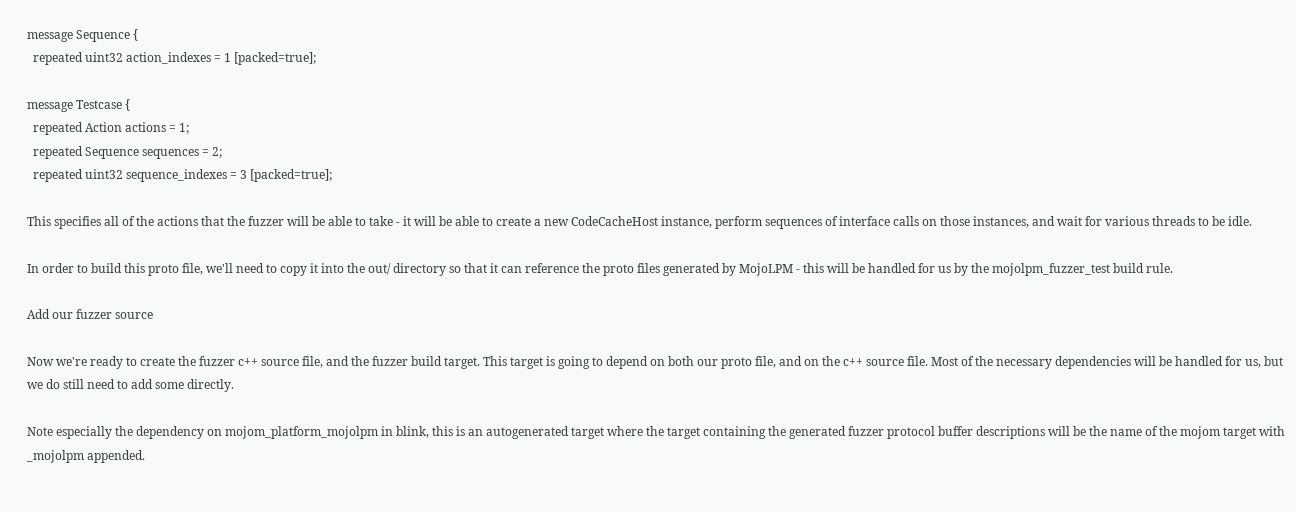message Sequence {
  repeated uint32 action_indexes = 1 [packed=true];

message Testcase {
  repeated Action actions = 1;
  repeated Sequence sequences = 2;
  repeated uint32 sequence_indexes = 3 [packed=true];

This specifies all of the actions that the fuzzer will be able to take - it will be able to create a new CodeCacheHost instance, perform sequences of interface calls on those instances, and wait for various threads to be idle.

In order to build this proto file, we'll need to copy it into the out/ directory so that it can reference the proto files generated by MojoLPM - this will be handled for us by the mojolpm_fuzzer_test build rule.

Add our fuzzer source

Now we're ready to create the fuzzer c++ source file, and the fuzzer build target. This target is going to depend on both our proto file, and on the c++ source file. Most of the necessary dependencies will be handled for us, but we do still need to add some directly.

Note especially the dependency on mojom_platform_mojolpm in blink, this is an autogenerated target where the target containing the generated fuzzer protocol buffer descriptions will be the name of the mojom target with _mojolpm appended.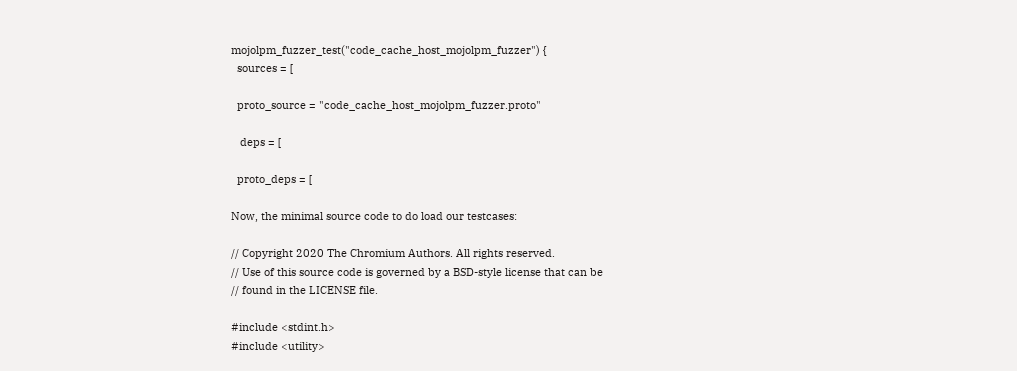mojolpm_fuzzer_test("code_cache_host_mojolpm_fuzzer") {
  sources = [

  proto_source = "code_cache_host_mojolpm_fuzzer.proto"

   deps = [

  proto_deps = [

Now, the minimal source code to do load our testcases:

// Copyright 2020 The Chromium Authors. All rights reserved.
// Use of this source code is governed by a BSD-style license that can be
// found in the LICENSE file.

#include <stdint.h>
#include <utility>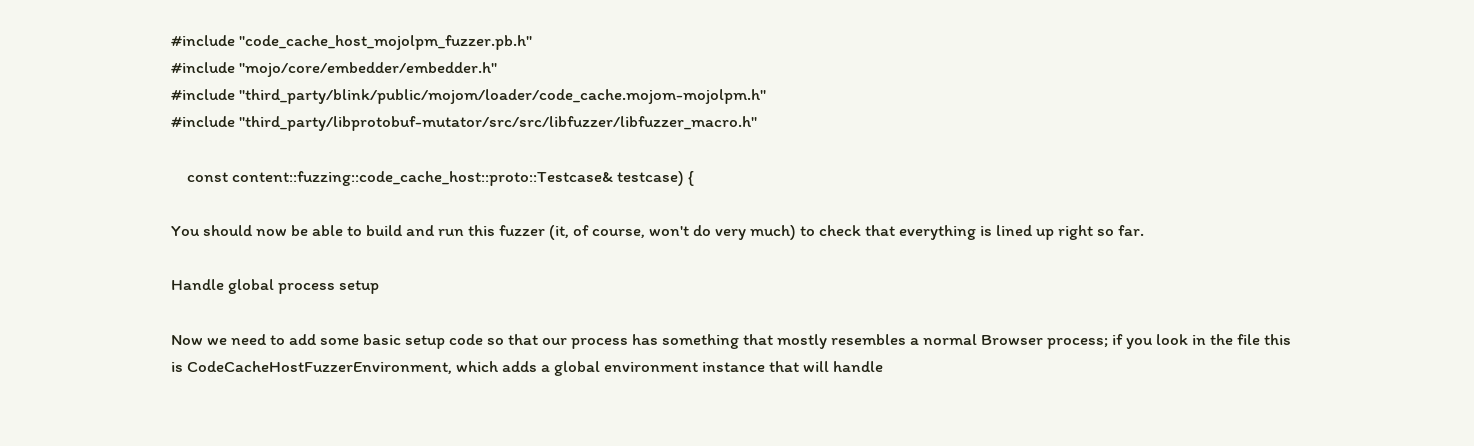#include "code_cache_host_mojolpm_fuzzer.pb.h"
#include "mojo/core/embedder/embedder.h"
#include "third_party/blink/public/mojom/loader/code_cache.mojom-mojolpm.h"
#include "third_party/libprotobuf-mutator/src/src/libfuzzer/libfuzzer_macro.h"

    const content::fuzzing::code_cache_host::proto::Testcase& testcase) {

You should now be able to build and run this fuzzer (it, of course, won't do very much) to check that everything is lined up right so far.

Handle global process setup

Now we need to add some basic setup code so that our process has something that mostly resembles a normal Browser process; if you look in the file this is CodeCacheHostFuzzerEnvironment, which adds a global environment instance that will handle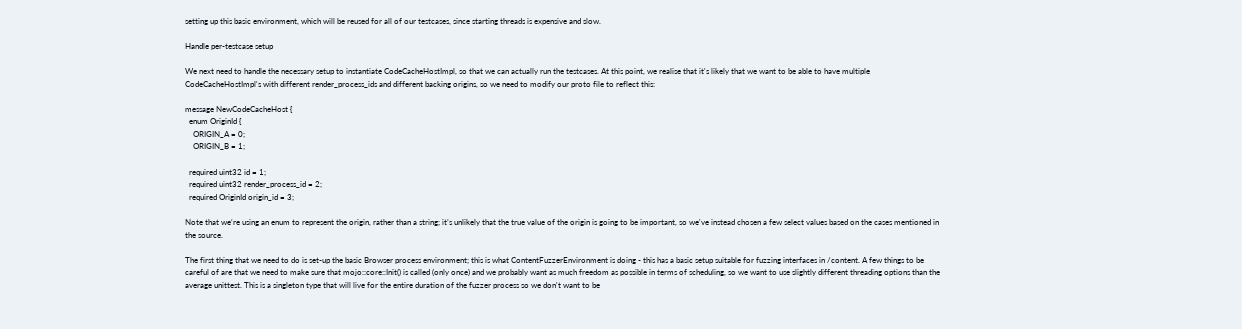setting up this basic environment, which will be reused for all of our testcases, since starting threads is expensive and slow.

Handle per-testcase setup

We next need to handle the necessary setup to instantiate CodeCacheHostImpl, so that we can actually run the testcases. At this point, we realise that it's likely that we want to be able to have multiple CodeCacheHostImpl's with different render_process_ids and different backing origins, so we need to modify our proto file to reflect this:

message NewCodeCacheHost {
  enum OriginId {
    ORIGIN_A = 0;
    ORIGIN_B = 1;

  required uint32 id = 1;
  required uint32 render_process_id = 2;
  required OriginId origin_id = 3;

Note that we‘re using an enum to represent the origin, rather than a string; it’s unlikely that the true value of the origin is going to be important, so we've instead chosen a few select values based on the cases mentioned in the source.

The first thing that we need to do is set-up the basic Browser process environment; this is what ContentFuzzerEnvironment is doing - this has a basic setup suitable for fuzzing interfaces in /content. A few things to be careful of are that we need to make sure that mojo::core::Init() is called (only once) and we probably want as much freedom as possible in terms of scheduling, so we want to use slightly different threading options than the average unittest. This is a singleton type that will live for the entire duration of the fuzzer process so we don't want to be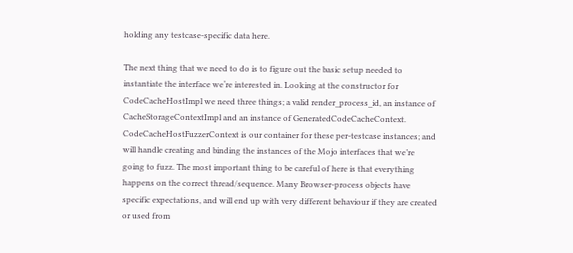holding any testcase-specific data here.

The next thing that we need to do is to figure out the basic setup needed to instantiate the interface we‘re interested in. Looking at the constructor for CodeCacheHostImpl we need three things; a valid render_process_id, an instance of CacheStorageContextImpl and an instance of GeneratedCodeCacheContext. CodeCacheHostFuzzerContext is our container for these per-testcase instances; and will handle creating and binding the instances of the Mojo interfaces that we’re going to fuzz. The most important thing to be careful of here is that everything happens on the correct thread/sequence. Many Browser-process objects have specific expectations, and will end up with very different behaviour if they are created or used from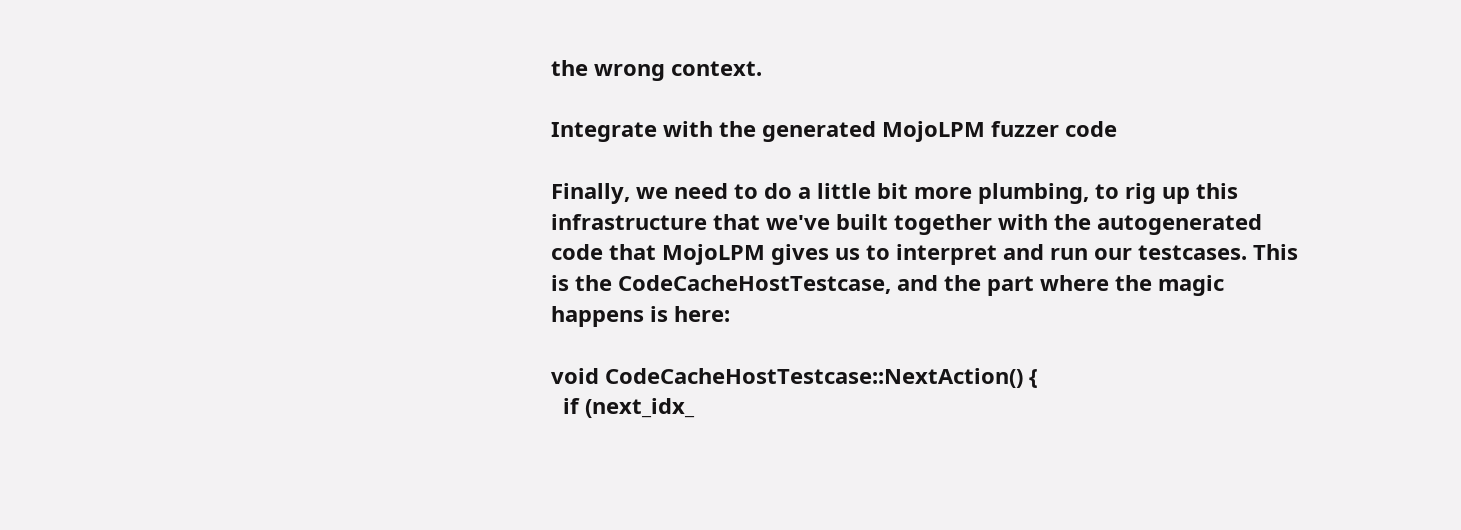the wrong context.

Integrate with the generated MojoLPM fuzzer code

Finally, we need to do a little bit more plumbing, to rig up this infrastructure that we've built together with the autogenerated code that MojoLPM gives us to interpret and run our testcases. This is the CodeCacheHostTestcase, and the part where the magic happens is here:

void CodeCacheHostTestcase::NextAction() {
  if (next_idx_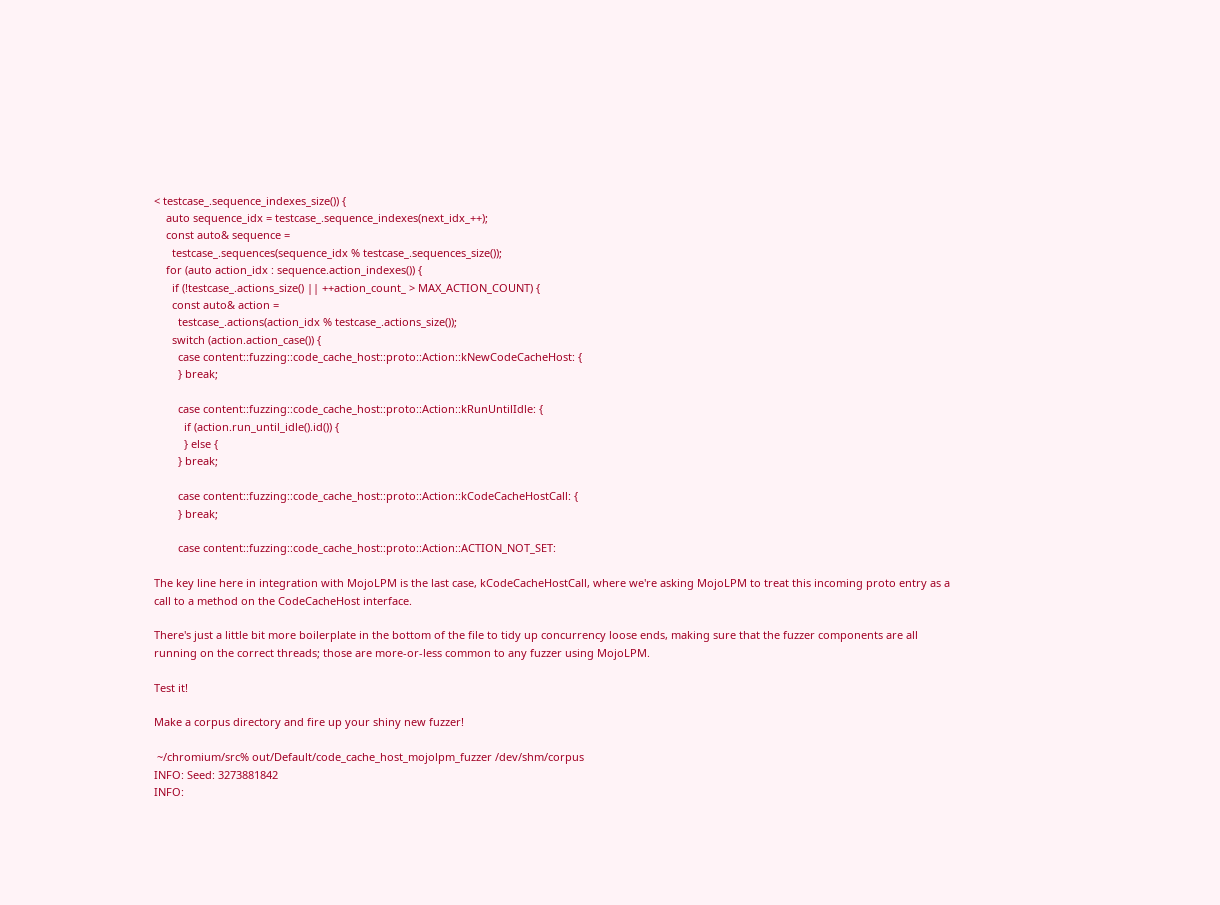< testcase_.sequence_indexes_size()) {
    auto sequence_idx = testcase_.sequence_indexes(next_idx_++);
    const auto& sequence =
      testcase_.sequences(sequence_idx % testcase_.sequences_size());
    for (auto action_idx : sequence.action_indexes()) {
      if (!testcase_.actions_size() || ++action_count_ > MAX_ACTION_COUNT) {
      const auto& action =
        testcase_.actions(action_idx % testcase_.actions_size());
      switch (action.action_case()) {
        case content::fuzzing::code_cache_host::proto::Action::kNewCodeCacheHost: {
        } break;

        case content::fuzzing::code_cache_host::proto::Action::kRunUntilIdle: {
          if (action.run_until_idle().id()) {
          } else {
        } break;

        case content::fuzzing::code_cache_host::proto::Action::kCodeCacheHostCall: {
        } break;

        case content::fuzzing::code_cache_host::proto::Action::ACTION_NOT_SET:

The key line here in integration with MojoLPM is the last case, kCodeCacheHostCall, where we're asking MojoLPM to treat this incoming proto entry as a call to a method on the CodeCacheHost interface.

There's just a little bit more boilerplate in the bottom of the file to tidy up concurrency loose ends, making sure that the fuzzer components are all running on the correct threads; those are more-or-less common to any fuzzer using MojoLPM.

Test it!

Make a corpus directory and fire up your shiny new fuzzer!

 ~/chromium/src% out/Default/code_cache_host_mojolpm_fuzzer /dev/shm/corpus
INFO: Seed: 3273881842
INFO: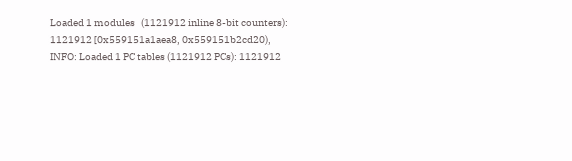Loaded 1 modules   (1121912 inline 8-bit counters): 1121912 [0x559151a1aea8, 0x559151b2cd20),
INFO: Loaded 1 PC tables (1121912 PCs): 1121912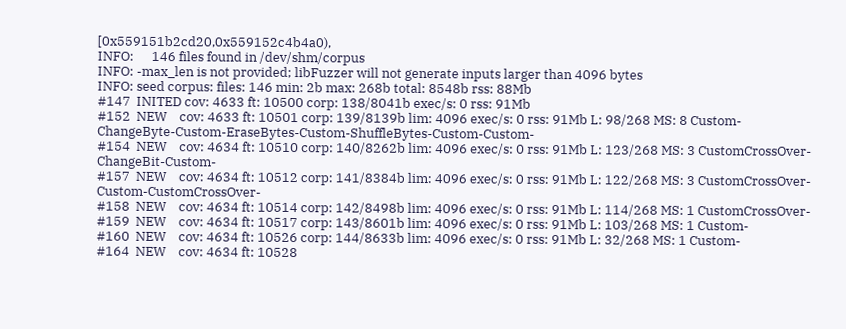[0x559151b2cd20,0x559152c4b4a0),
INFO:      146 files found in /dev/shm/corpus
INFO: -max_len is not provided; libFuzzer will not generate inputs larger than 4096 bytes
INFO: seed corpus: files: 146 min: 2b max: 268b total: 8548b rss: 88Mb
#147  INITED cov: 4633 ft: 10500 corp: 138/8041b exec/s: 0 rss: 91Mb
#152  NEW    cov: 4633 ft: 10501 corp: 139/8139b lim: 4096 exec/s: 0 rss: 91Mb L: 98/268 MS: 8 Custom-ChangeByte-Custom-EraseBytes-Custom-ShuffleBytes-Custom-Custom-
#154  NEW    cov: 4634 ft: 10510 corp: 140/8262b lim: 4096 exec/s: 0 rss: 91Mb L: 123/268 MS: 3 CustomCrossOver-ChangeBit-Custom-
#157  NEW    cov: 4634 ft: 10512 corp: 141/8384b lim: 4096 exec/s: 0 rss: 91Mb L: 122/268 MS: 3 CustomCrossOver-Custom-CustomCrossOver-
#158  NEW    cov: 4634 ft: 10514 corp: 142/8498b lim: 4096 exec/s: 0 rss: 91Mb L: 114/268 MS: 1 CustomCrossOver-
#159  NEW    cov: 4634 ft: 10517 corp: 143/8601b lim: 4096 exec/s: 0 rss: 91Mb L: 103/268 MS: 1 Custom-
#160  NEW    cov: 4634 ft: 10526 corp: 144/8633b lim: 4096 exec/s: 0 rss: 91Mb L: 32/268 MS: 1 Custom-
#164  NEW    cov: 4634 ft: 10528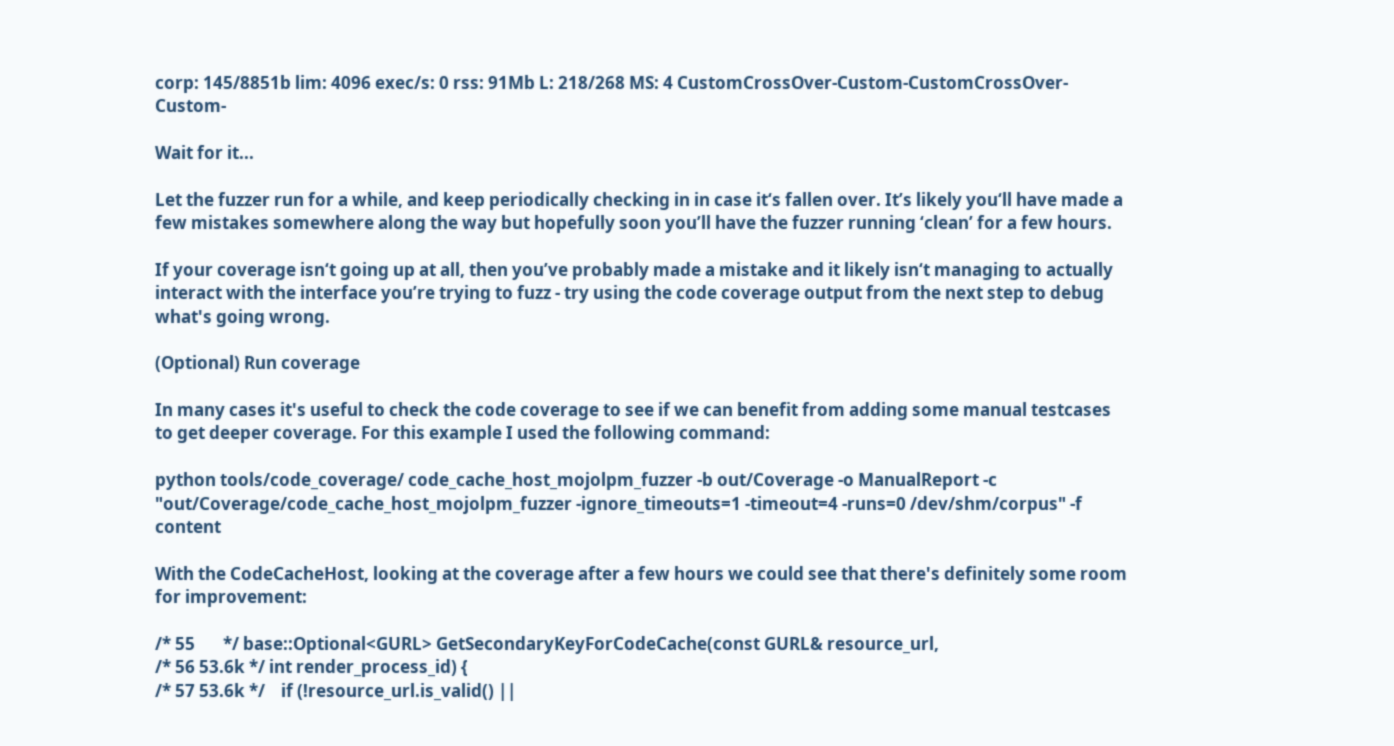corp: 145/8851b lim: 4096 exec/s: 0 rss: 91Mb L: 218/268 MS: 4 CustomCrossOver-Custom-CustomCrossOver-Custom-

Wait for it...

Let the fuzzer run for a while, and keep periodically checking in in case it‘s fallen over. It’s likely you‘ll have made a few mistakes somewhere along the way but hopefully soon you’ll have the fuzzer running ‘clean’ for a few hours.

If your coverage isn‘t going up at all, then you’ve probably made a mistake and it likely isn‘t managing to actually interact with the interface you’re trying to fuzz - try using the code coverage output from the next step to debug what's going wrong.

(Optional) Run coverage

In many cases it's useful to check the code coverage to see if we can benefit from adding some manual testcases to get deeper coverage. For this example I used the following command:

python tools/code_coverage/ code_cache_host_mojolpm_fuzzer -b out/Coverage -o ManualReport -c "out/Coverage/code_cache_host_mojolpm_fuzzer -ignore_timeouts=1 -timeout=4 -runs=0 /dev/shm/corpus" -f content

With the CodeCacheHost, looking at the coverage after a few hours we could see that there's definitely some room for improvement:

/* 55       */ base::Optional<GURL> GetSecondaryKeyForCodeCache(const GURL& resource_url,
/* 56 53.6k */ int render_process_id) {
/* 57 53.6k */    if (!resource_url.is_valid() ||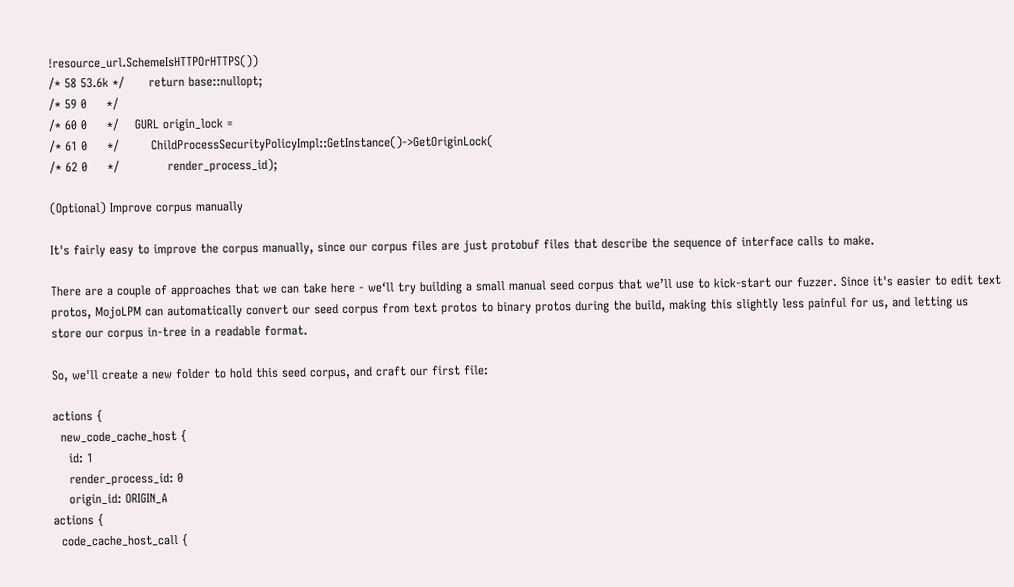!resource_url.SchemeIsHTTPOrHTTPS())
/* 58 53.6k */      return base::nullopt;
/* 59 0     */
/* 60 0     */    GURL origin_lock =
/* 61 0     */        ChildProcessSecurityPolicyImpl::GetInstance()->GetOriginLock(
/* 62 0     */            render_process_id);

(Optional) Improve corpus manually

It's fairly easy to improve the corpus manually, since our corpus files are just protobuf files that describe the sequence of interface calls to make.

There are a couple of approaches that we can take here - we‘ll try building a small manual seed corpus that we’ll use to kick-start our fuzzer. Since it's easier to edit text protos, MojoLPM can automatically convert our seed corpus from text protos to binary protos during the build, making this slightly less painful for us, and letting us store our corpus in-tree in a readable format.

So, we'll create a new folder to hold this seed corpus, and craft our first file:

actions {
  new_code_cache_host {
    id: 1
    render_process_id: 0
    origin_id: ORIGIN_A
actions {
  code_cache_host_call {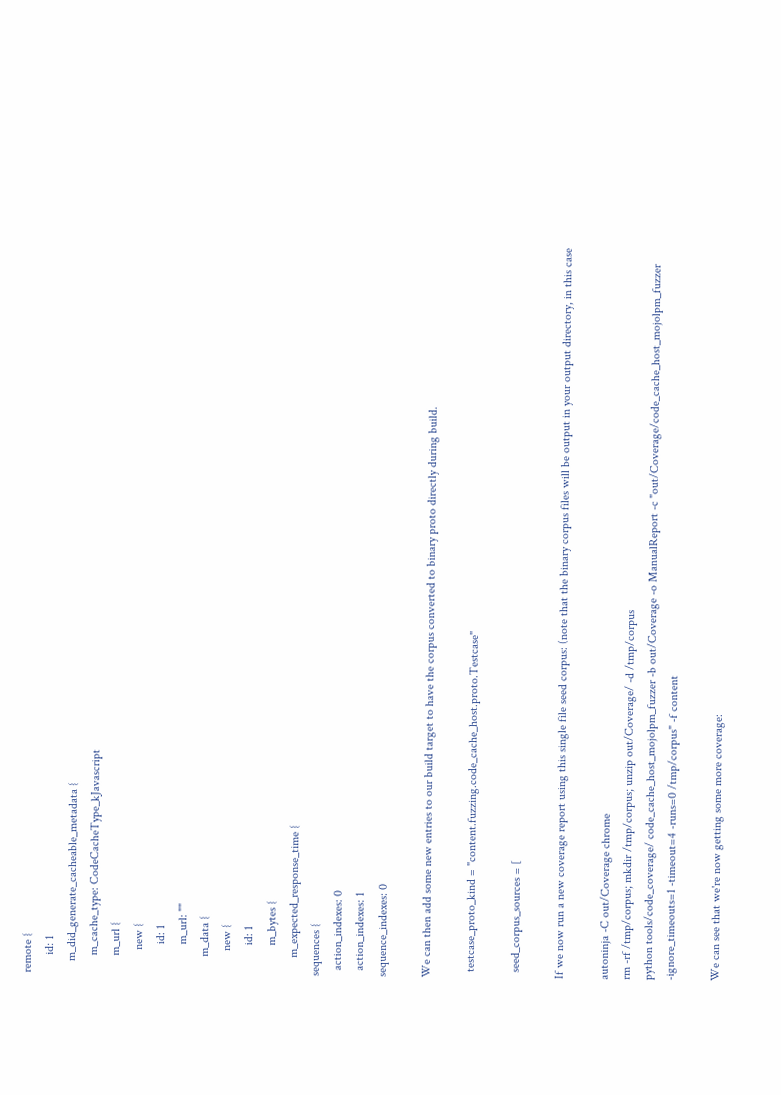remote {
      id: 1
    m_did_generate_cacheable_metadata {
      m_cache_type: CodeCacheType_kJavascript
      m_url {
        new {
          id: 1
          m_url: ""
      m_data {
        new {
          id: 1
          m_bytes {
      m_expected_response_time {
sequences {
  action_indexes: 0
  action_indexes: 1
sequence_indexes: 0

We can then add some new entries to our build target to have the corpus converted to binary proto directly during build.

  testcase_proto_kind = "content.fuzzing.code_cache_host.proto.Testcase"

  seed_corpus_sources = [

If we now run a new coverage report using this single file seed corpus: (note that the binary corpus files will be output in your output directory, in this case

autoninja -C out/Coverage chrome
rm -rf /tmp/corpus; mkdir /tmp/corpus; unzip out/Coverage/ -d /tmp/corpus
python tools/code_coverage/ code_cache_host_mojolpm_fuzzer -b out/Coverage -o ManualReport -c "out/Coverage/code_cache_host_mojolpm_fuzzer -ignore_timeouts=1 -timeout=4 -runs=0 /tmp/corpus" -f content

We can see that we're now getting some more coverage: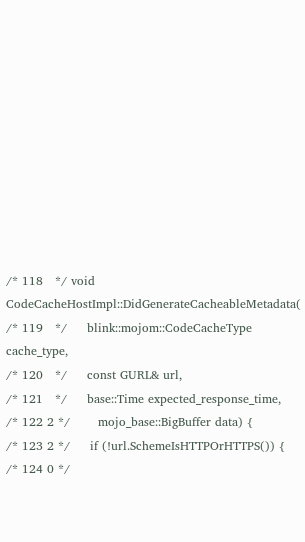/* 118   */ void CodeCacheHostImpl::DidGenerateCacheableMetadata(
/* 119   */     blink::mojom::CodeCacheType cache_type,
/* 120   */     const GURL& url,
/* 121   */     base::Time expected_response_time,
/* 122 2 */       mojo_base::BigBuffer data) {
/* 123 2 */     if (!url.SchemeIsHTTPOrHTTPS()) {
/* 124 0 */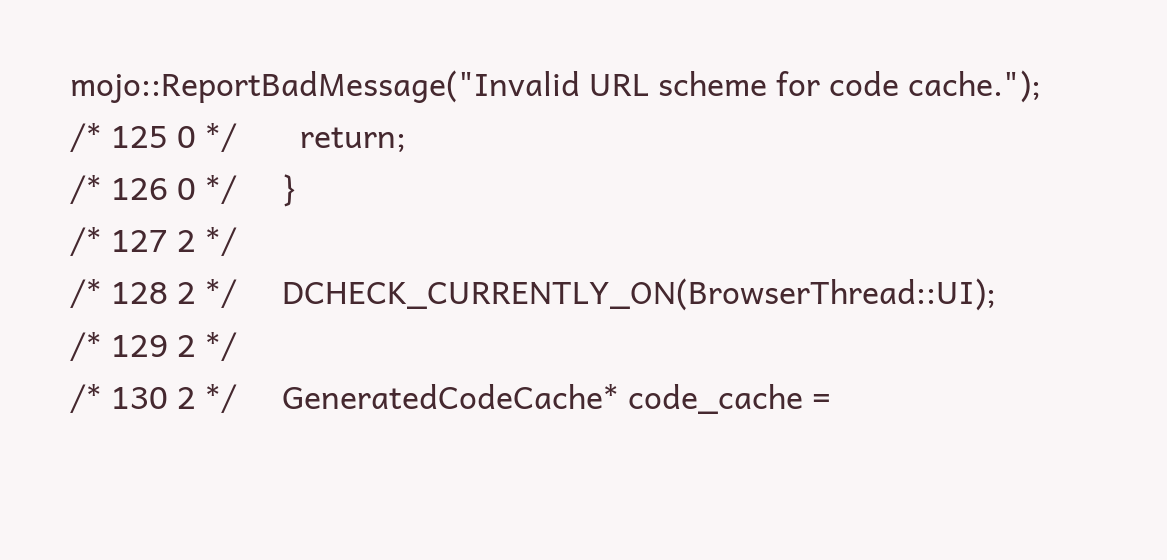mojo::ReportBadMessage("Invalid URL scheme for code cache.");
/* 125 0 */       return;
/* 126 0 */     }
/* 127 2 */
/* 128 2 */     DCHECK_CURRENTLY_ON(BrowserThread::UI);
/* 129 2 */
/* 130 2 */     GeneratedCodeCache* code_cache =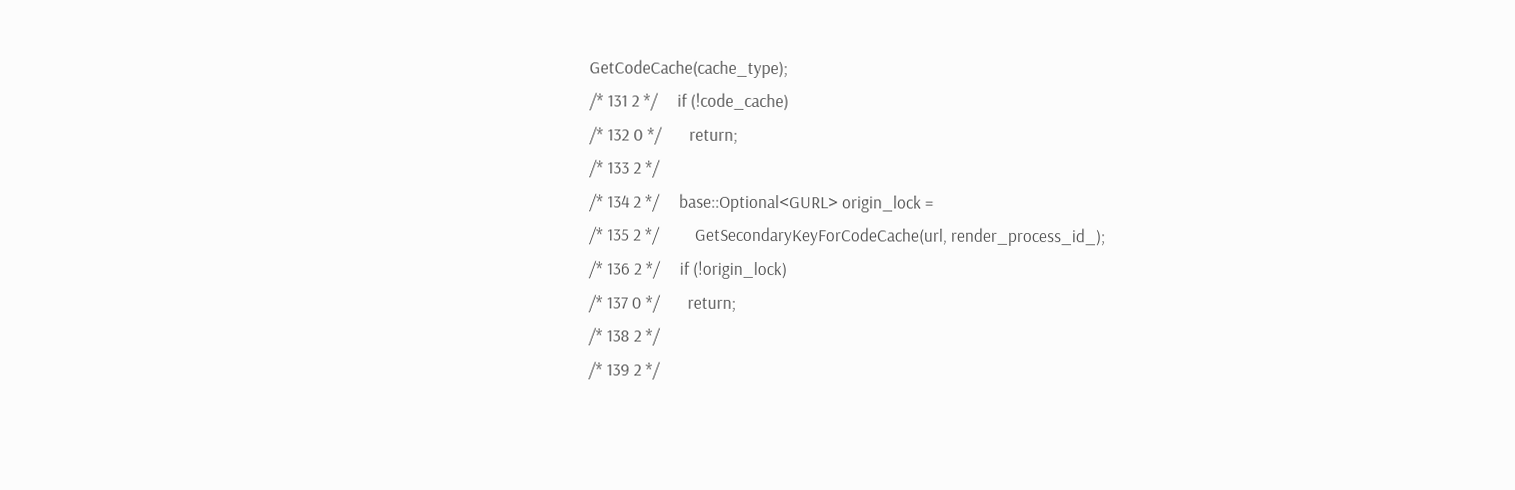GetCodeCache(cache_type);
/* 131 2 */     if (!code_cache)
/* 132 0 */       return;
/* 133 2 */
/* 134 2 */     base::Optional<GURL> origin_lock =
/* 135 2 */         GetSecondaryKeyForCodeCache(url, render_process_id_);
/* 136 2 */     if (!origin_lock)
/* 137 0 */       return;
/* 138 2 */
/* 139 2 */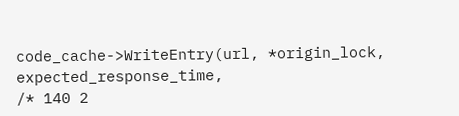code_cache->WriteEntry(url, *origin_lock, expected_response_time,
/* 140 2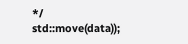*/                            std::move(data));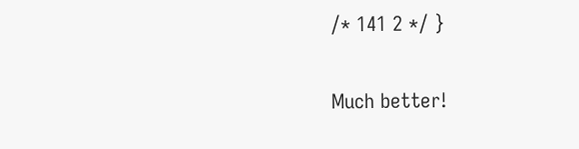/* 141 2 */ }

Much better!